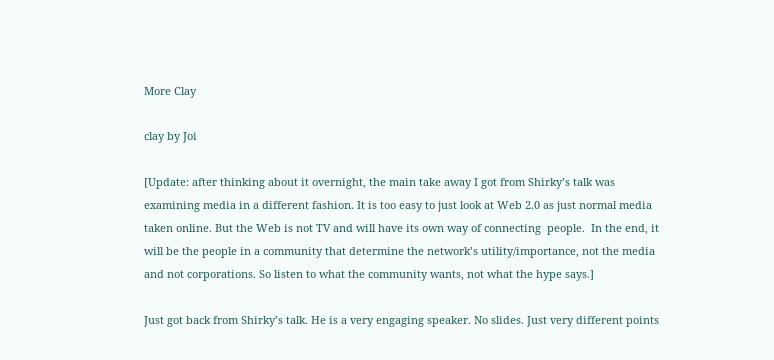More Clay

clay by Joi

[Update: after thinking about it overnight, the main take away I got from Shirky’s talk was examining media in a different fashion. It is too easy to just look at Web 2.0 as just normal media taken online. But the Web is not TV and will have its own way of connecting  people.  In the end, it will be the people in a community that determine the network’s utility/importance, not the media and not corporations. So listen to what the community wants, not what the hype says.]

Just got back from Shirky’s talk. He is a very engaging speaker. No slides. Just very different points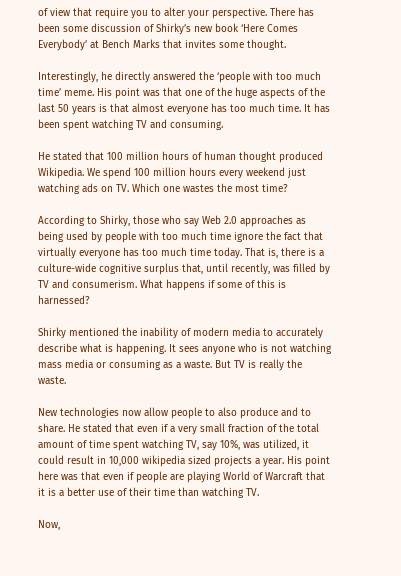of view that require you to alter your perspective. There has been some discussion of Shirky’s new book ‘Here Comes Everybody’ at Bench Marks that invites some thought.

Interestingly, he directly answered the ‘people with too much time’ meme. His point was that one of the huge aspects of the last 50 years is that almost everyone has too much time. It has been spent watching TV and consuming.

He stated that 100 million hours of human thought produced Wikipedia. We spend 100 million hours every weekend just watching ads on TV. Which one wastes the most time?

According to Shirky, those who say Web 2.0 approaches as being used by people with too much time ignore the fact that virtually everyone has too much time today. That is, there is a culture-wide cognitive surplus that, until recently, was filled by TV and consumerism. What happens if some of this is harnessed?

Shirky mentioned the inability of modern media to accurately describe what is happening. It sees anyone who is not watching mass media or consuming as a waste. But TV is really the waste.

New technologies now allow people to also produce and to share. He stated that even if a very small fraction of the total amount of time spent watching TV, say 10%, was utilized, it could result in 10,000 wikipedia sized projects a year. His point here was that even if people are playing World of Warcraft that it is a better use of their time than watching TV.

Now,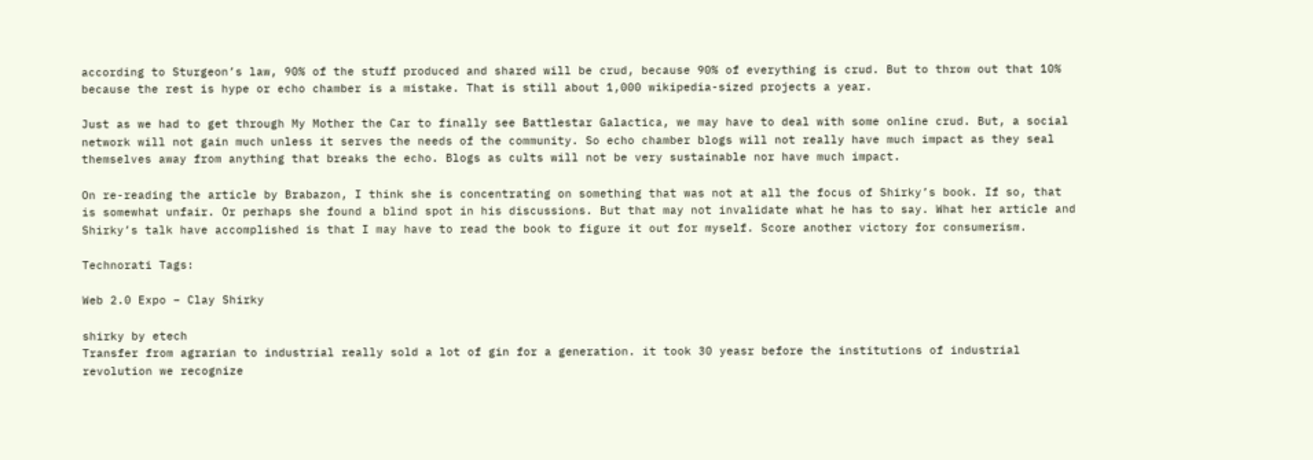according to Sturgeon’s law, 90% of the stuff produced and shared will be crud, because 90% of everything is crud. But to throw out that 10% because the rest is hype or echo chamber is a mistake. That is still about 1,000 wikipedia-sized projects a year.

Just as we had to get through My Mother the Car to finally see Battlestar Galactica, we may have to deal with some online crud. But, a social network will not gain much unless it serves the needs of the community. So echo chamber blogs will not really have much impact as they seal themselves away from anything that breaks the echo. Blogs as cults will not be very sustainable nor have much impact.

On re-reading the article by Brabazon, I think she is concentrating on something that was not at all the focus of Shirky’s book. If so, that is somewhat unfair. Or perhaps she found a blind spot in his discussions. But that may not invalidate what he has to say. What her article and Shirky’s talk have accomplished is that I may have to read the book to figure it out for myself. Score another victory for consumerism.

Technorati Tags:

Web 2.0 Expo – Clay Shirky

shirky by etech
Transfer from agrarian to industrial really sold a lot of gin for a generation. it took 30 yeasr before the institutions of industrial revolution we recognize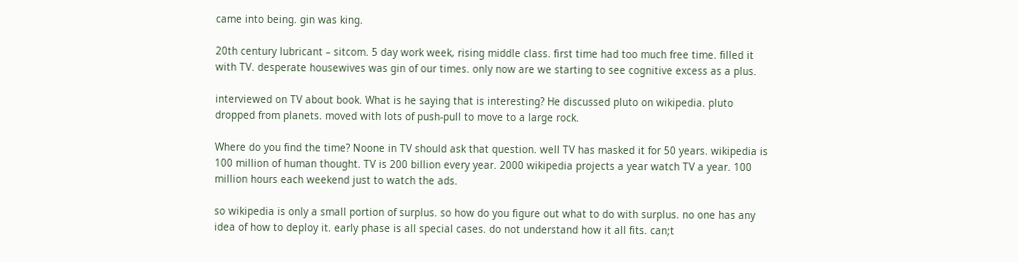came into being. gin was king.

20th century lubricant – sitcom. 5 day work week, rising middle class. first time had too much free time. filled it with TV. desperate housewives was gin of our times. only now are we starting to see cognitive excess as a plus.

interviewed on TV about book. What is he saying that is interesting? He discussed pluto on wikipedia. pluto dropped from planets. moved with lots of push-pull to move to a large rock.

Where do you find the time? Noone in TV should ask that question. well TV has masked it for 50 years. wikipedia is 100 million of human thought. TV is 200 billion every year. 2000 wikipedia projects a year watch TV a year. 100 million hours each weekend just to watch the ads.

so wikipedia is only a small portion of surplus. so how do you figure out what to do with surplus. no one has any idea of how to deploy it. early phase is all special cases. do not understand how it all fits. can;t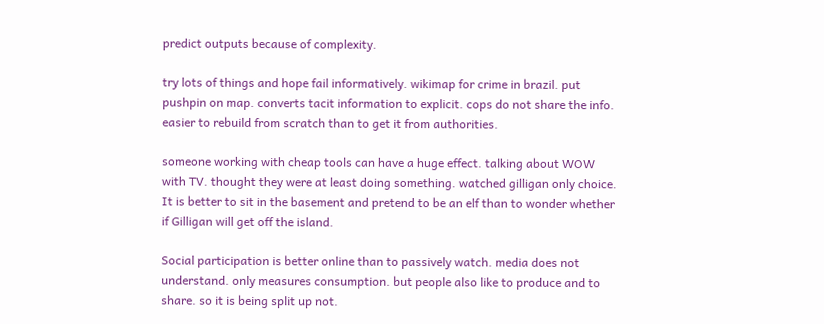predict outputs because of complexity.

try lots of things and hope fail informatively. wikimap for crime in brazil. put pushpin on map. converts tacit information to explicit. cops do not share the info. easier to rebuild from scratch than to get it from authorities.

someone working with cheap tools can have a huge effect. talking about WOW with TV. thought they were at least doing something. watched gilligan only choice. It is better to sit in the basement and pretend to be an elf than to wonder whether if Gilligan will get off the island.

Social participation is better online than to passively watch. media does not understand. only measures consumption. but people also like to produce and to share. so it is being split up not.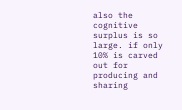also the cognitive surplus is so large. if only 10% is carved out for producing and sharing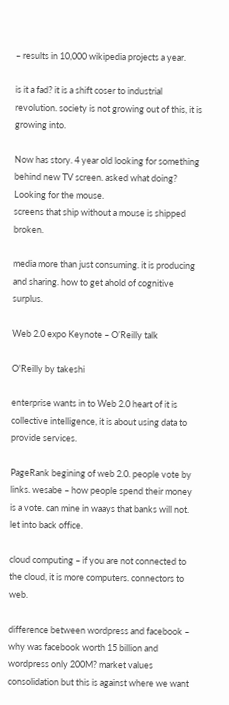– results in 10,000 wikipedia projects a year.

is it a fad? it is a shift coser to industrial revolution. society is not growing out of this, it is growing into.

Now has story. 4 year old looking for something behind new TV screen. asked what doing? Looking for the mouse.
screens that ship without a mouse is shipped broken.

media more than just consuming. it is producing and sharing. how to get ahold of cognitive surplus.

Web 2.0 expo Keynote – O’Reilly talk

O'Reilly by takeshi

enterprise wants in to Web 2.0 heart of it is collective intelligence, it is about using data to provide services.

PageRank begining of web 2.0. people vote by links. wesabe – how people spend their money is a vote. can mine in waays that banks will not. let into back office.

cloud computing – if you are not connected to the cloud, it is more computers. connectors to web.

difference between wordpress and facebook – why was facebook worth 15 billion and wordpress only 200M? market values consolidation but this is against where we want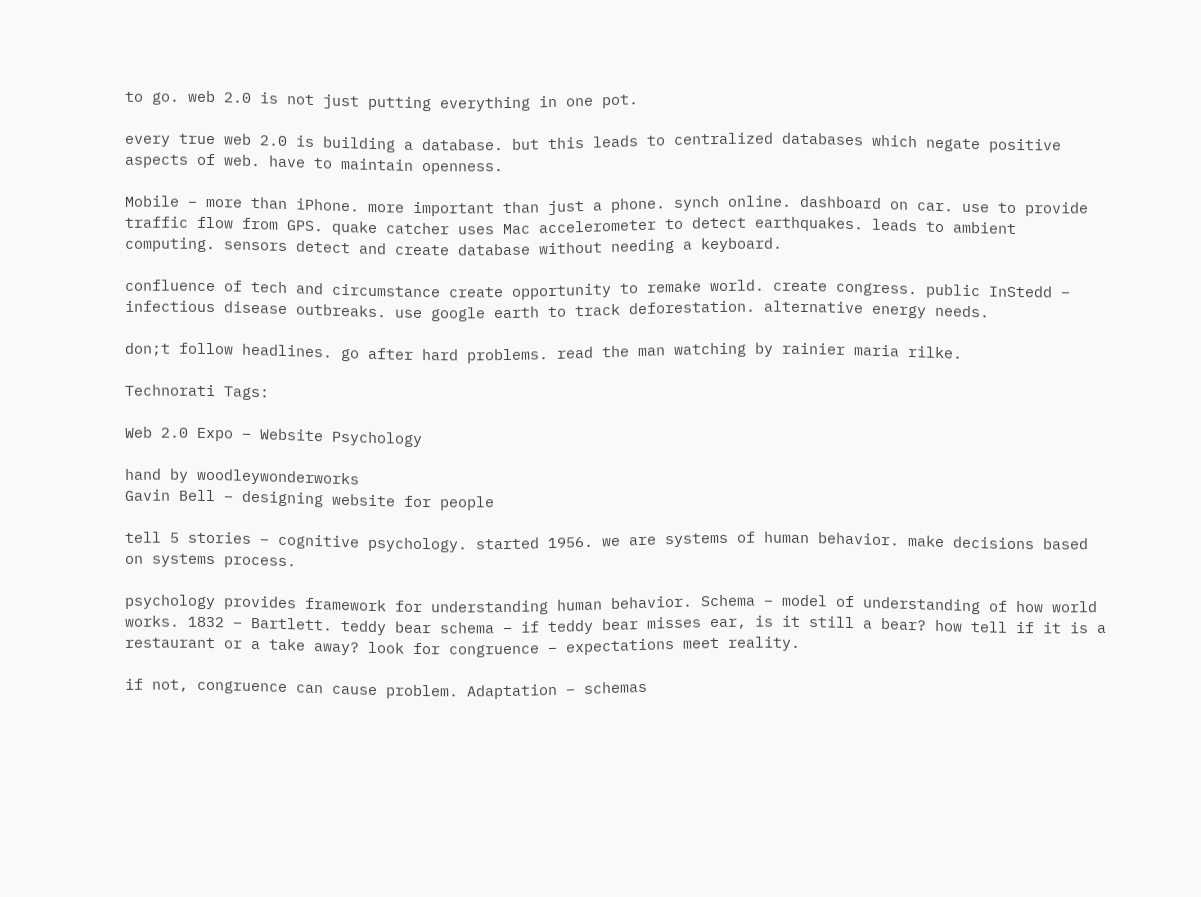to go. web 2.0 is not just putting everything in one pot.

every true web 2.0 is building a database. but this leads to centralized databases which negate positive aspects of web. have to maintain openness.

Mobile – more than iPhone. more important than just a phone. synch online. dashboard on car. use to provide traffic flow from GPS. quake catcher uses Mac accelerometer to detect earthquakes. leads to ambient computing. sensors detect and create database without needing a keyboard.

confluence of tech and circumstance create opportunity to remake world. create congress. public InStedd – infectious disease outbreaks. use google earth to track deforestation. alternative energy needs.

don;t follow headlines. go after hard problems. read the man watching by rainier maria rilke.

Technorati Tags:

Web 2.0 Expo – Website Psychology

hand by woodleywonderworks
Gavin Bell – designing website for people

tell 5 stories – cognitive psychology. started 1956. we are systems of human behavior. make decisions based on systems process.

psychology provides framework for understanding human behavior. Schema – model of understanding of how world works. 1832 – Bartlett. teddy bear schema – if teddy bear misses ear, is it still a bear? how tell if it is a restaurant or a take away? look for congruence – expectations meet reality.

if not, congruence can cause problem. Adaptation – schemas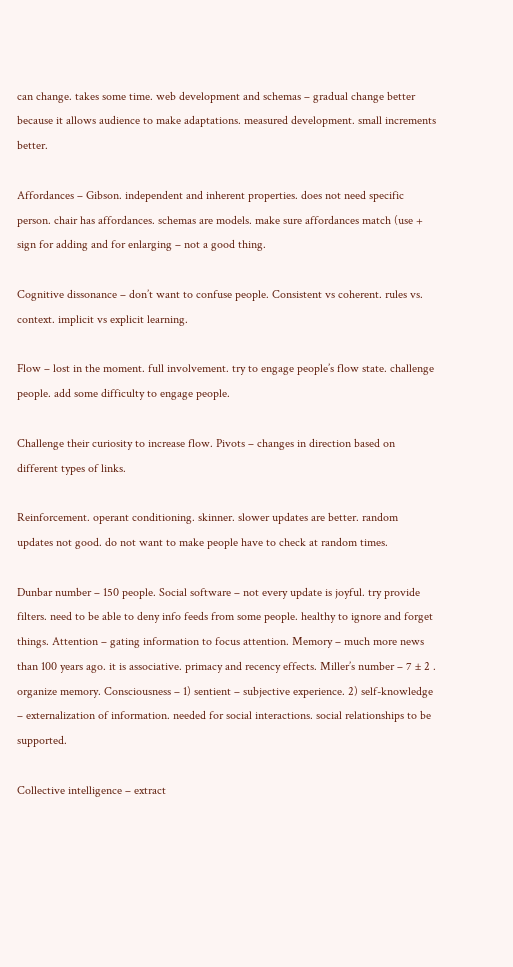can change. takes some time. web development and schemas – gradual change better because it allows audience to make adaptations. measured development. small increments better.

Affordances – Gibson. independent and inherent properties. does not need specific person. chair has affordances. schemas are models. make sure affordances match (use + sign for adding and for enlarging – not a good thing.

Cognitive dissonance – don’t want to confuse people. Consistent vs coherent. rules vs. context. implicit vs explicit learning.

Flow – lost in the moment. full involvement. try to engage people’s flow state. challenge people. add some difficulty to engage people.

Challenge their curiosity to increase flow. Pivots – changes in direction based on different types of links.

Reinforcement. operant conditioning. skinner. slower updates are better. random updates not good. do not want to make people have to check at random times.

Dunbar number – 150 people. Social software – not every update is joyful. try provide filters. need to be able to deny info feeds from some people. healthy to ignore and forget things. Attention – gating information to focus attention. Memory – much more news than 100 years ago. it is associative. primacy and recency effects. Miller’s number – 7 ± 2 . organize memory. Consciousness – 1) sentient – subjective experience. 2) self-knowledge – externalization of information. needed for social interactions. social relationships to be supported.

Collective intelligence – extract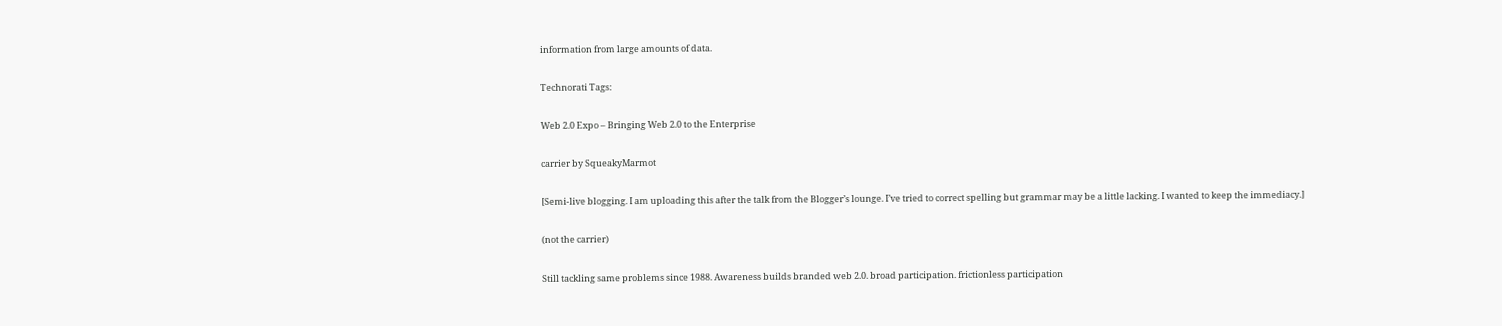information from large amounts of data.

Technorati Tags:

Web 2.0 Expo – Bringing Web 2.0 to the Enterprise

carrier by SqueakyMarmot

[Semi-live blogging. I am uploading this after the talk from the Blogger’s lounge. I’ve tried to correct spelling but grammar may be a little lacking. I wanted to keep the immediacy.]

(not the carrier)

Still tackling same problems since 1988. Awareness builds branded web 2.0. broad participation. frictionless participation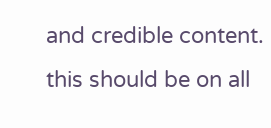and credible content. this should be on all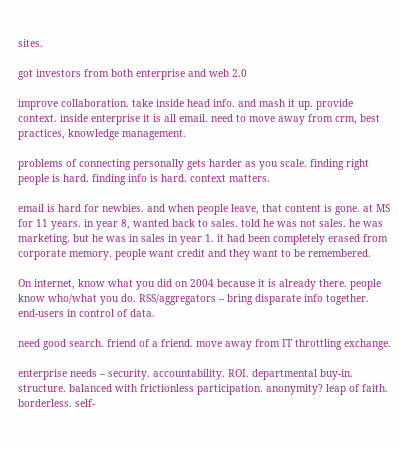sites.

got investors from both enterprise and web 2.0

improve collaboration. take inside head info. and mash it up. provide context. inside enterprise it is all email. need to move away from crm, best practices, knowledge management.

problems of connecting personally gets harder as you scale. finding right people is hard. finding info is hard. context matters.

email is hard for newbies. and when people leave, that content is gone. at MS for 11 years. in year 8, wanted back to sales. told he was not sales. he was marketing. but he was in sales in year 1. it had been completely erased from corporate memory. people want credit and they want to be remembered.

On internet, know what you did on 2004 because it is already there. people know who/what you do. RSS/aggregators – bring disparate info together. end-users in control of data.

need good search. friend of a friend. move away from IT throttling exchange.

enterprise needs – security. accountability. ROI. departmental buy-in. structure. balanced with frictionless participation. anonymity? leap of faith. borderless. self-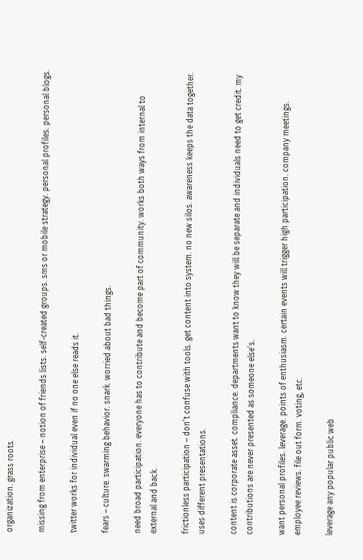organization. grass roots.

missing from enterprise – notion of friends lists. self-created groups. sms or mobile strategy. personal profiles. personal blogs.

twitter works for individual even if no one else reads it.

fears – culture. swarming behavior. snark. worried about bad things.

need broad participation. everyone has to contribute and become part of community. works both ways from internal to external and back.

frictionless participation – don’t confuse with tools. get content into system. no new silos. awareness keeps the data together. uses different presentations.

content is corporate asset. compliance. departments want to know they will be separate and individuals need to get credit. my contributions are never presented as someone else’s.

want personal profiles. leverage. points of enthusiasm. certain events will trigger high participation. company meetings. employee reviews. file out form. voting, etc.

leverage any popular public web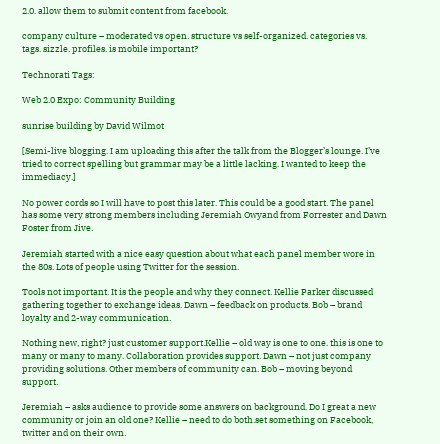2.0. allow them to submit content from facebook.

company culture – moderated vs open. structure vs self-organized. categories vs. tags. sizzle. profiles. is mobile important?

Technorati Tags:

Web 2.0 Expo: Community Building

sunrise building by David Wilmot

[Semi-live blogging. I am uploading this after the talk from the Blogger’s lounge. I’ve tried to correct spelling but grammar may be a little lacking. I wanted to keep the immediacy.]

No power cords so I will have to post this later. This could be a good start. The panel has some very strong members including Jeremiah Owyand from Forrester and Dawn Foster from Jive.

Jeremiah started with a nice easy question about what each panel member wore in the 80s. Lots of people using Twitter for the session.

Tools not important. It is the people and why they connect. Kellie Parker discussed gathering together to exchange ideas. Dawn – feedback on products. Bob – brand loyalty and 2-way communication.

Nothing new, right? just customer support.Kellie – old way is one to one. this is one to many or many to many. Collaboration provides support. Dawn – not just company providing solutions. Other members of community can. Bob – moving beyond support.

Jeremiah – asks audience to provide some answers on background. Do I great a new community or join an old one? Kellie – need to do both.set something on Facebook, twitter and on their own.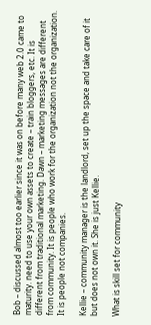Bob – discussed almost too earlier since it was on before many web 2.0 came to maturity. need to use your own assets to create – train bloggers, etc. It is different from traditional marketing. Dawn – marketing messages are different from community. It is people who work for the organization not the organization. It is people not companies.

Kellie – community manager is the landlord, set up the space and take care of it but does not own it. She is just Kellie.

What is skill set for community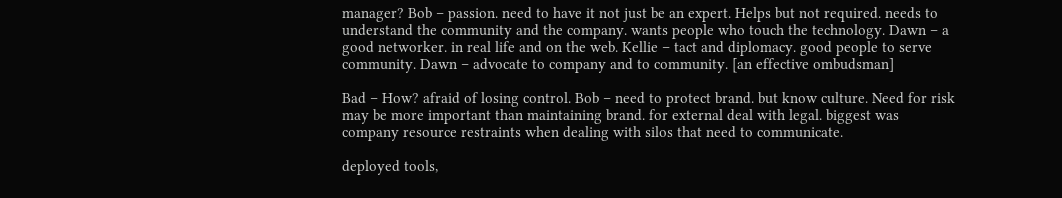manager? Bob – passion. need to have it not just be an expert. Helps but not required. needs to understand the community and the company. wants people who touch the technology. Dawn – a good networker. in real life and on the web. Kellie – tact and diplomacy. good people to serve community. Dawn – advocate to company and to community. [an effective ombudsman]

Bad – How? afraid of losing control. Bob – need to protect brand. but know culture. Need for risk may be more important than maintaining brand. for external deal with legal. biggest was company resource restraints when dealing with silos that need to communicate.

deployed tools,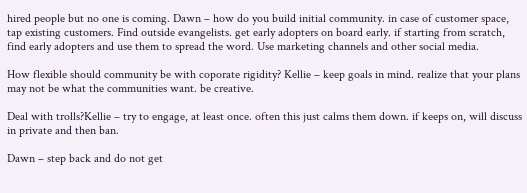hired people but no one is coming. Dawn – how do you build initial community. in case of customer space, tap existing customers. Find outside evangelists. get early adopters on board early. if starting from scratch, find early adopters and use them to spread the word. Use marketing channels and other social media.

How flexible should community be with coporate rigidity? Kellie – keep goals in mind. realize that your plans may not be what the communities want. be creative.

Deal with trolls?Kellie – try to engage, at least once. often this just calms them down. if keeps on, will discuss in private and then ban.

Dawn – step back and do not get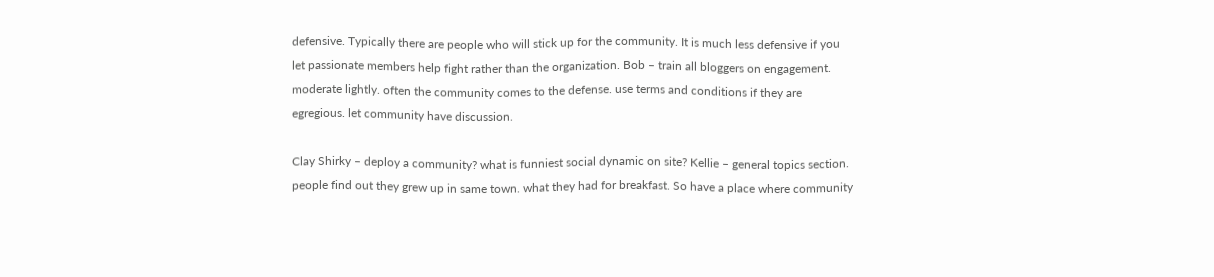defensive. Typically there are people who will stick up for the community. It is much less defensive if you let passionate members help fight rather than the organization. Bob – train all bloggers on engagement. moderate lightly. often the community comes to the defense. use terms and conditions if they are egregious. let community have discussion.

Clay Shirky – deploy a community? what is funniest social dynamic on site? Kellie – general topics section. people find out they grew up in same town. what they had for breakfast. So have a place where community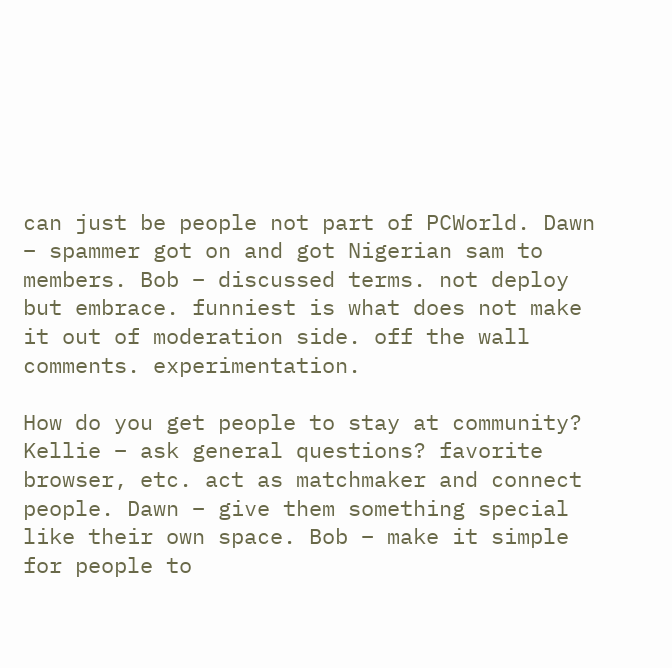can just be people not part of PCWorld. Dawn – spammer got on and got Nigerian sam to members. Bob – discussed terms. not deploy but embrace. funniest is what does not make it out of moderation side. off the wall comments. experimentation.

How do you get people to stay at community? Kellie – ask general questions? favorite browser, etc. act as matchmaker and connect people. Dawn – give them something special like their own space. Bob – make it simple for people to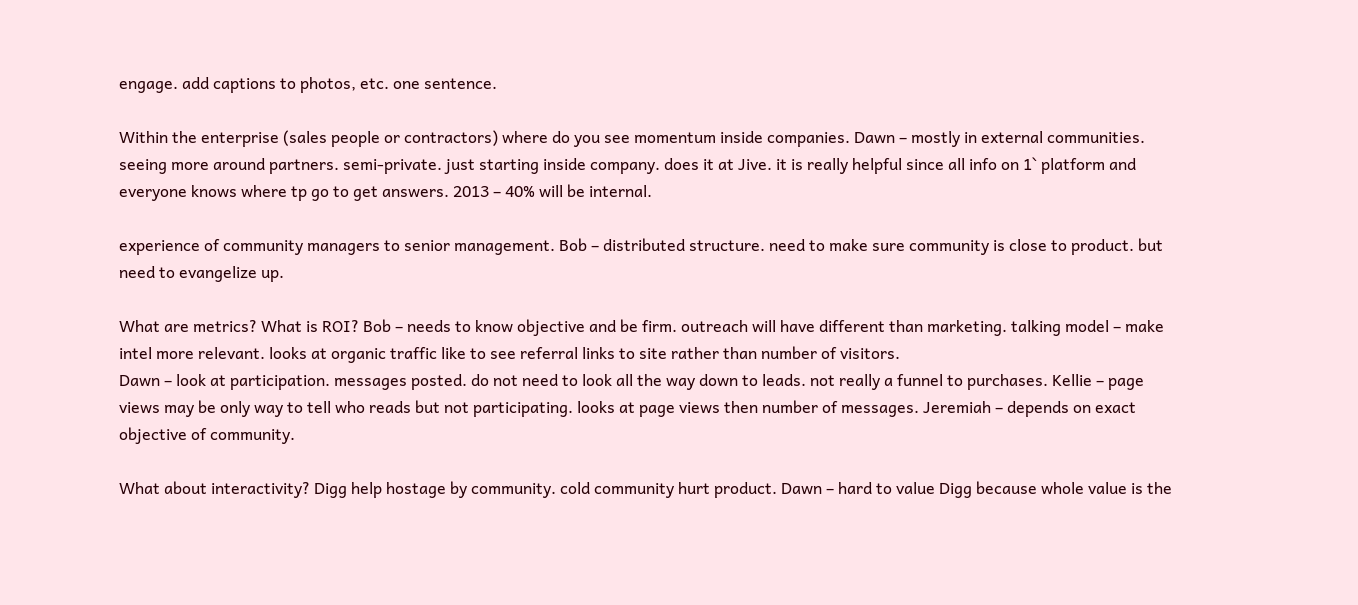engage. add captions to photos, etc. one sentence.

Within the enterprise (sales people or contractors) where do you see momentum inside companies. Dawn – mostly in external communities. seeing more around partners. semi-private. just starting inside company. does it at Jive. it is really helpful since all info on 1` platform and everyone knows where tp go to get answers. 2013 – 40% will be internal.

experience of community managers to senior management. Bob – distributed structure. need to make sure community is close to product. but need to evangelize up.

What are metrics? What is ROI? Bob – needs to know objective and be firm. outreach will have different than marketing. talking model – make intel more relevant. looks at organic traffic like to see referral links to site rather than number of visitors.
Dawn – look at participation. messages posted. do not need to look all the way down to leads. not really a funnel to purchases. Kellie – page views may be only way to tell who reads but not participating. looks at page views then number of messages. Jeremiah – depends on exact objective of community.

What about interactivity? Digg help hostage by community. cold community hurt product. Dawn – hard to value Digg because whole value is the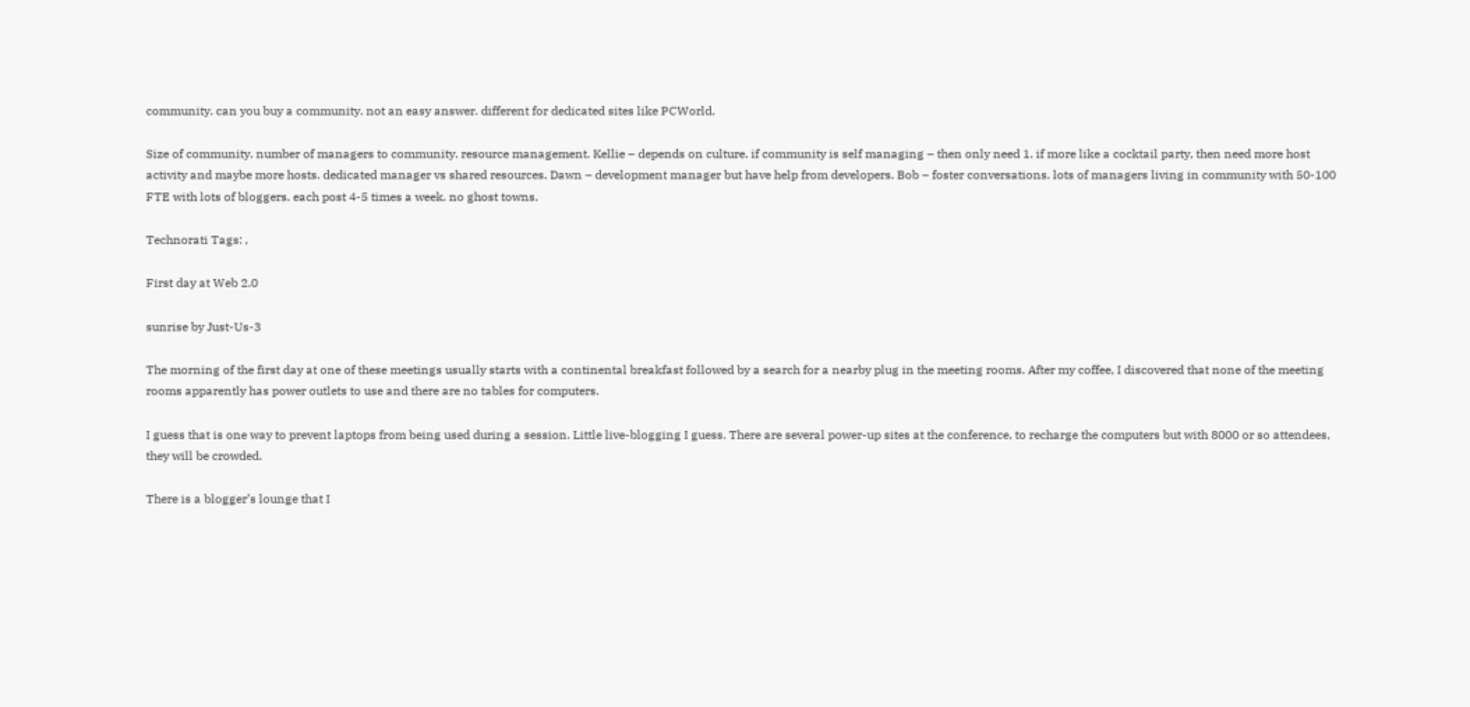community. can you buy a community. not an easy answer. different for dedicated sites like PCWorld.

Size of community. number of managers to community. resource management. Kellie – depends on culture. if community is self managing – then only need 1. if more like a cocktail party, then need more host activity and maybe more hosts. dedicated manager vs shared resources. Dawn – development manager but have help from developers. Bob – foster conversations. lots of managers living in community with 50-100 FTE with lots of bloggers. each post 4-5 times a week. no ghost towns.

Technorati Tags: ,

First day at Web 2.0

sunrise by Just-Us-3

The morning of the first day at one of these meetings usually starts with a continental breakfast followed by a search for a nearby plug in the meeting rooms. After my coffee, I discovered that none of the meeting rooms apparently has power outlets to use and there are no tables for computers.

I guess that is one way to prevent laptops from being used during a session. Little live-blogging I guess. There are several power-up sites at the conference, to recharge the computers but with 8000 or so attendees, they will be crowded.

There is a blogger’s lounge that I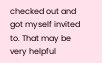checked out and got myself invited to. That may be very helpful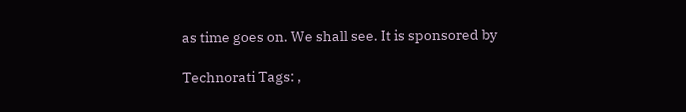as time goes on. We shall see. It is sponsored by

Technorati Tags: ,